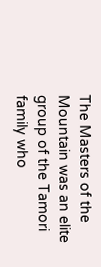The Masters of the Mountain was an elite group of the Tamori family who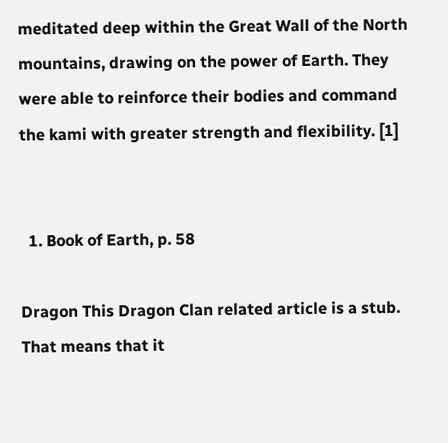meditated deep within the Great Wall of the North mountains, drawing on the power of Earth. They were able to reinforce their bodies and command the kami with greater strength and flexibility. [1]


  1. Book of Earth, p. 58

Dragon This Dragon Clan related article is a stub. That means that it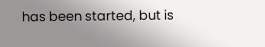has been started, but is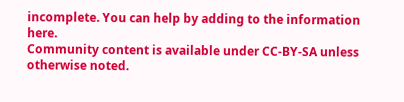incomplete. You can help by adding to the information here.
Community content is available under CC-BY-SA unless otherwise noted.